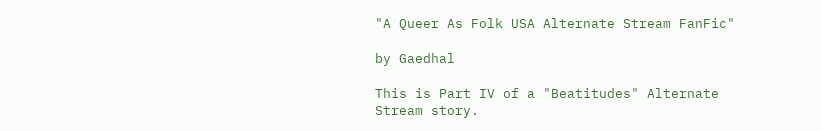"A Queer As Folk USA Alternate Stream FanFic"

by Gaedhal

This is Part IV of a "Beatitudes" Alternate Stream story.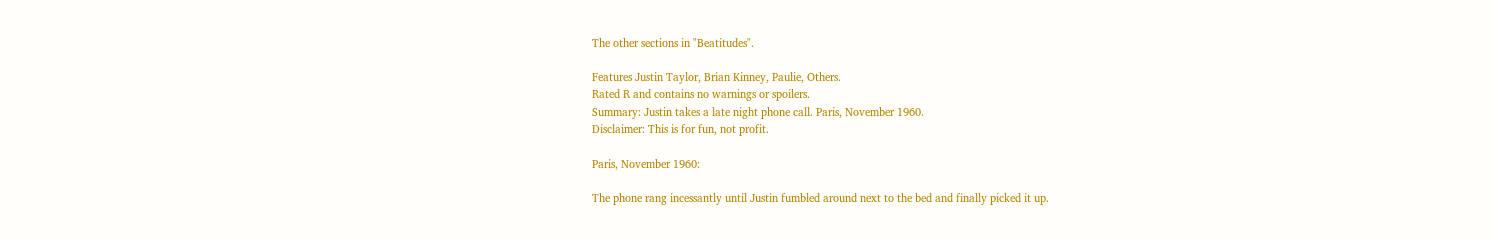The other sections in "Beatitudes".

Features Justin Taylor, Brian Kinney, Paulie, Others.
Rated R and contains no warnings or spoilers.
Summary: Justin takes a late night phone call. Paris, November 1960.
Disclaimer: This is for fun, not profit.

Paris, November 1960:

The phone rang incessantly until Justin fumbled around next to the bed and finally picked it up.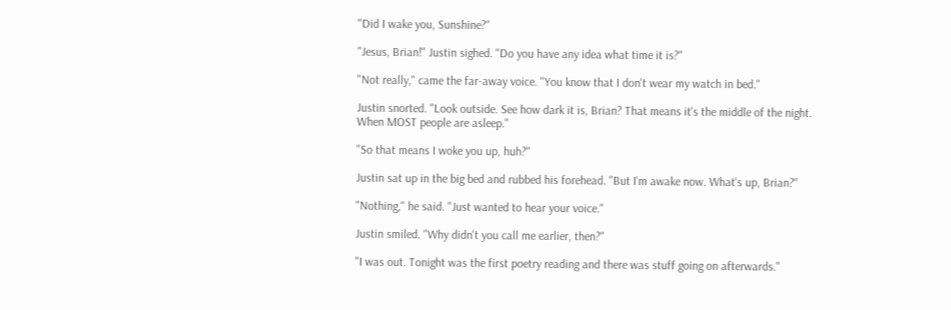"Did I wake you, Sunshine?"

"Jesus, Brian!" Justin sighed. "Do you have any idea what time it is?"

"Not really," came the far-away voice. "You know that I don't wear my watch in bed."

Justin snorted. "Look outside. See how dark it is, Brian? That means it's the middle of the night. When MOST people are asleep."

"So that means I woke you up, huh?"

Justin sat up in the big bed and rubbed his forehead. "But I'm awake now. What's up, Brian?"

"Nothing," he said. "Just wanted to hear your voice."

Justin smiled. "Why didn't you call me earlier, then?"

"I was out. Tonight was the first poetry reading and there was stuff going on afterwards."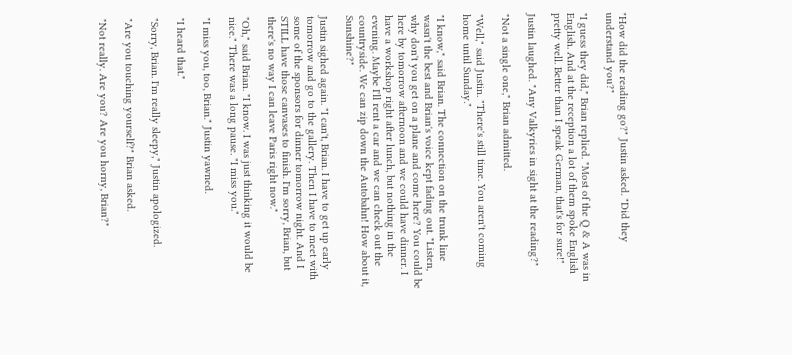"How did the reading go?" Justin asked. "Did they understand you?"

"I guess they did," Brian replied. "Most of the Q & A was in English. And at the reception a lot of them spoke English pretty well. Better than I speak German, that's for sure!"

Justin laughed. "Any Valkyries in sight at the reading?"

"Not a single one," Brian admitted.

"Well," said Justin. "There's still time. You aren't coming home until Sunday."

"I know," said Brian. The connection on the trunk line wasn't the best and Brian's voice kept fading out. "Listen, why don't you get on a plane and come here? You could be here by tomorrow afternoon and we could have dinner. I have a workshop right after lunch, but nothing in the evening. Maybe I'll rent a car and we can check out the countryside. We can zip down the Autobahn! How about it, Sunshine?"

Justin sighed again. "I can't, Brian. I have to get up early tomorrow and go to the gallery. Then I have to meet with some of the sponsors for dinner tomorrow night. And I STILL have those canvases to finish. I'm sorry, Brian, but there's no way I can leave Paris right now."

"Oh," said Brian. "I know. I was just thinking it would be nice." There was a long pause. "I miss you."

"I miss you, too, Brian." Justin yawned.

"I heard that."

"Sorry, Brian. I'm really sleepy," Justin apologized.

"Are you touching yourself?" Brian asked.

"Not really. Are you? Are you horny, Brian?"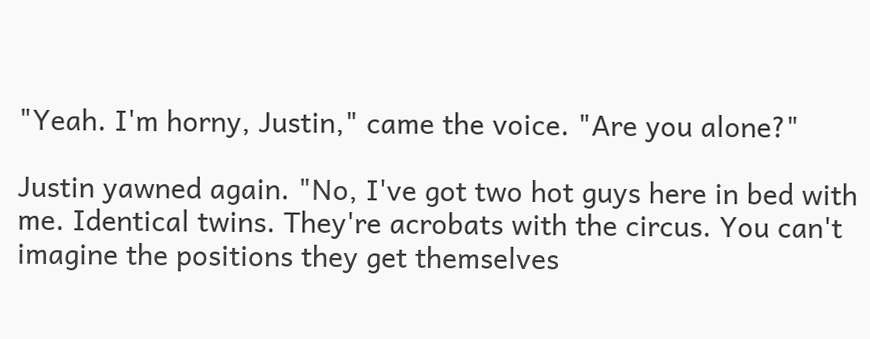"Yeah. I'm horny, Justin," came the voice. "Are you alone?"

Justin yawned again. "No, I've got two hot guys here in bed with me. Identical twins. They're acrobats with the circus. You can't imagine the positions they get themselves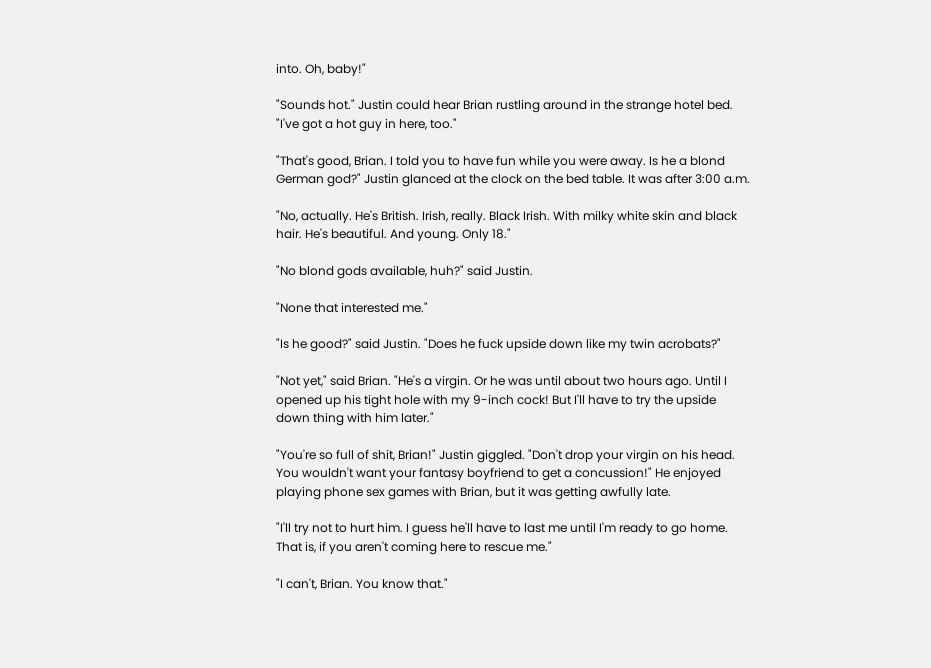into. Oh, baby!"

"Sounds hot." Justin could hear Brian rustling around in the strange hotel bed. "I've got a hot guy in here, too."

"That's good, Brian. I told you to have fun while you were away. Is he a blond German god?" Justin glanced at the clock on the bed table. It was after 3:00 a.m.

"No, actually. He's British. Irish, really. Black Irish. With milky white skin and black hair. He's beautiful. And young. Only 18."

"No blond gods available, huh?" said Justin.

"None that interested me."

"Is he good?" said Justin. "Does he fuck upside down like my twin acrobats?"

"Not yet," said Brian. "He's a virgin. Or he was until about two hours ago. Until I opened up his tight hole with my 9-inch cock! But I'll have to try the upside down thing with him later."

"You're so full of shit, Brian!" Justin giggled. "Don't drop your virgin on his head. You wouldn't want your fantasy boyfriend to get a concussion!" He enjoyed playing phone sex games with Brian, but it was getting awfully late.

"I'll try not to hurt him. I guess he'll have to last me until I'm ready to go home. That is, if you aren't coming here to rescue me."

"I can't, Brian. You know that."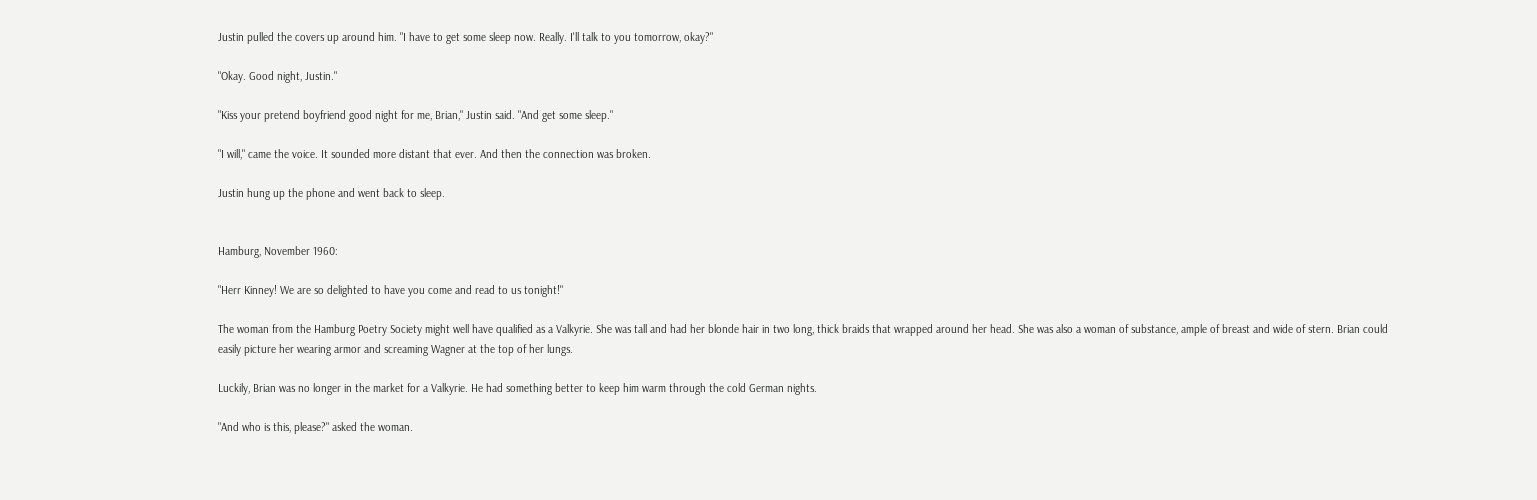Justin pulled the covers up around him. "I have to get some sleep now. Really. I'll talk to you tomorrow, okay?"

"Okay. Good night, Justin."

"Kiss your pretend boyfriend good night for me, Brian," Justin said. "And get some sleep."

"I will," came the voice. It sounded more distant that ever. And then the connection was broken.

Justin hung up the phone and went back to sleep.


Hamburg, November 1960:

"Herr Kinney! We are so delighted to have you come and read to us tonight!"

The woman from the Hamburg Poetry Society might well have qualified as a Valkyrie. She was tall and had her blonde hair in two long, thick braids that wrapped around her head. She was also a woman of substance, ample of breast and wide of stern. Brian could easily picture her wearing armor and screaming Wagner at the top of her lungs.

Luckily, Brian was no longer in the market for a Valkyrie. He had something better to keep him warm through the cold German nights.

"And who is this, please?" asked the woman.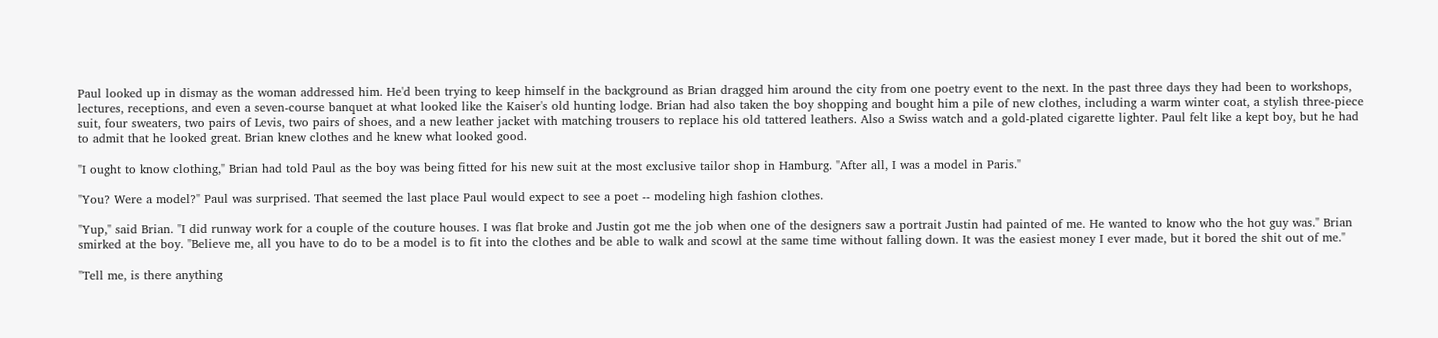Paul looked up in dismay as the woman addressed him. He'd been trying to keep himself in the background as Brian dragged him around the city from one poetry event to the next. In the past three days they had been to workshops, lectures, receptions, and even a seven-course banquet at what looked like the Kaiser's old hunting lodge. Brian had also taken the boy shopping and bought him a pile of new clothes, including a warm winter coat, a stylish three-piece suit, four sweaters, two pairs of Levis, two pairs of shoes, and a new leather jacket with matching trousers to replace his old tattered leathers. Also a Swiss watch and a gold-plated cigarette lighter. Paul felt like a kept boy, but he had to admit that he looked great. Brian knew clothes and he knew what looked good.

"I ought to know clothing," Brian had told Paul as the boy was being fitted for his new suit at the most exclusive tailor shop in Hamburg. "After all, I was a model in Paris."

"You? Were a model?" Paul was surprised. That seemed the last place Paul would expect to see a poet -- modeling high fashion clothes.

"Yup," said Brian. "I did runway work for a couple of the couture houses. I was flat broke and Justin got me the job when one of the designers saw a portrait Justin had painted of me. He wanted to know who the hot guy was." Brian smirked at the boy. "Believe me, all you have to do to be a model is to fit into the clothes and be able to walk and scowl at the same time without falling down. It was the easiest money I ever made, but it bored the shit out of me."

"Tell me, is there anything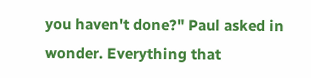you haven't done?" Paul asked in wonder. Everything that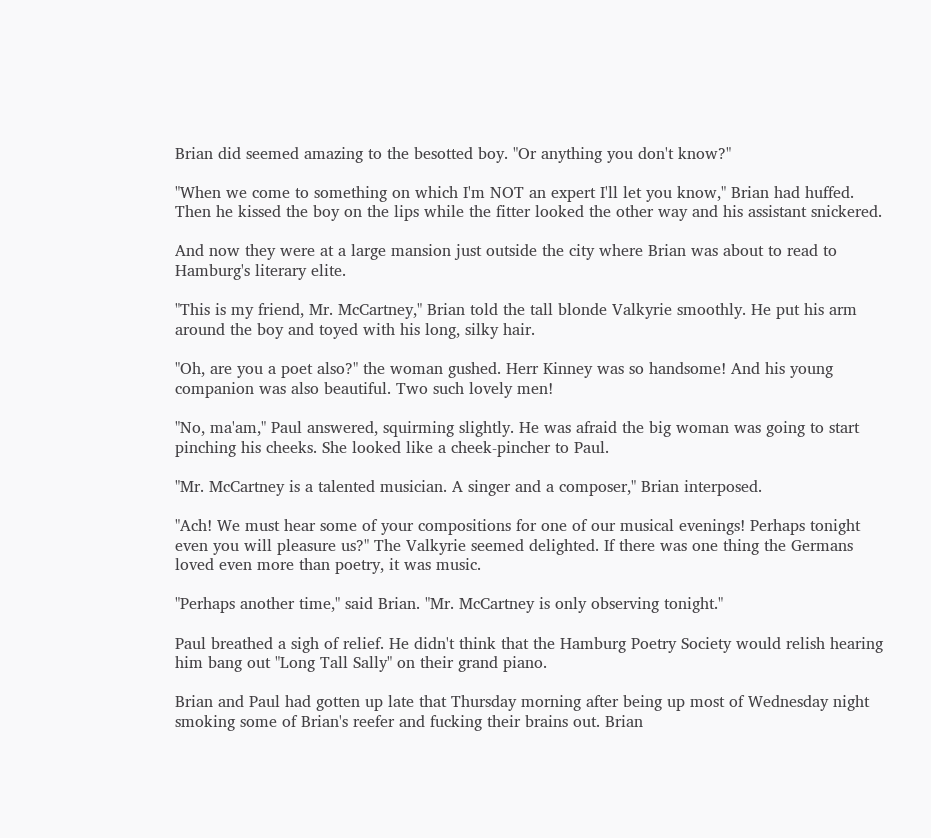Brian did seemed amazing to the besotted boy. "Or anything you don't know?"

"When we come to something on which I'm NOT an expert I'll let you know," Brian had huffed. Then he kissed the boy on the lips while the fitter looked the other way and his assistant snickered.

And now they were at a large mansion just outside the city where Brian was about to read to Hamburg's literary elite.

"This is my friend, Mr. McCartney," Brian told the tall blonde Valkyrie smoothly. He put his arm around the boy and toyed with his long, silky hair.

"Oh, are you a poet also?" the woman gushed. Herr Kinney was so handsome! And his young companion was also beautiful. Two such lovely men!

"No, ma'am," Paul answered, squirming slightly. He was afraid the big woman was going to start pinching his cheeks. She looked like a cheek-pincher to Paul.

"Mr. McCartney is a talented musician. A singer and a composer," Brian interposed.

"Ach! We must hear some of your compositions for one of our musical evenings! Perhaps tonight even you will pleasure us?" The Valkyrie seemed delighted. If there was one thing the Germans loved even more than poetry, it was music.

"Perhaps another time," said Brian. "Mr. McCartney is only observing tonight."

Paul breathed a sigh of relief. He didn't think that the Hamburg Poetry Society would relish hearing him bang out "Long Tall Sally" on their grand piano.

Brian and Paul had gotten up late that Thursday morning after being up most of Wednesday night smoking some of Brian's reefer and fucking their brains out. Brian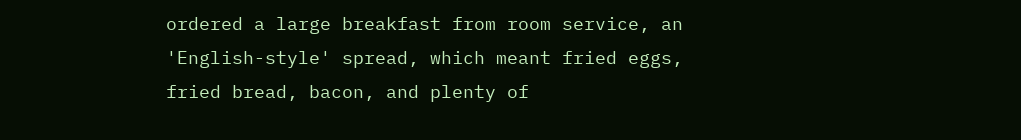ordered a large breakfast from room service, an 'English-style' spread, which meant fried eggs, fried bread, bacon, and plenty of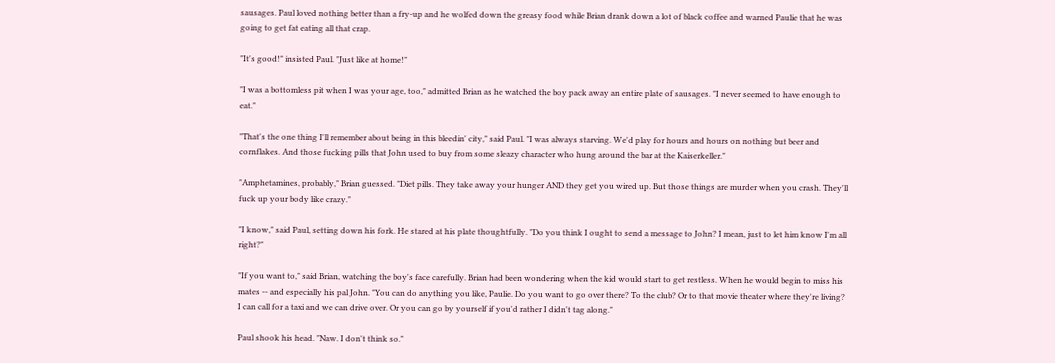sausages. Paul loved nothing better than a fry-up and he wolfed down the greasy food while Brian drank down a lot of black coffee and warned Paulie that he was going to get fat eating all that crap.

"It's good!" insisted Paul. "Just like at home!"

"I was a bottomless pit when I was your age, too," admitted Brian as he watched the boy pack away an entire plate of sausages. "I never seemed to have enough to eat."

"That's the one thing I'll remember about being in this bleedin' city," said Paul. "I was always starving. We'd play for hours and hours on nothing but beer and cornflakes. And those fucking pills that John used to buy from some sleazy character who hung around the bar at the Kaiserkeller."

"Amphetamines, probably," Brian guessed. "Diet pills. They take away your hunger AND they get you wired up. But those things are murder when you crash. They'll fuck up your body like crazy."

"I know," said Paul, setting down his fork. He stared at his plate thoughtfully. "Do you think I ought to send a message to John? I mean, just to let him know I'm all right?"

"If you want to," said Brian, watching the boy's face carefully. Brian had been wondering when the kid would start to get restless. When he would begin to miss his mates -- and especially his pal John. "You can do anything you like, Paulie. Do you want to go over there? To the club? Or to that movie theater where they're living? I can call for a taxi and we can drive over. Or you can go by yourself if you'd rather I didn't tag along."

Paul shook his head. "Naw. I don't think so."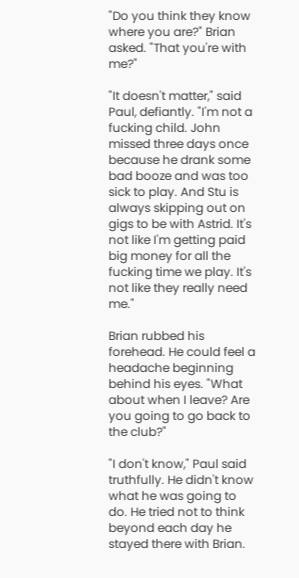"Do you think they know where you are?" Brian asked. "That you're with me?"

"It doesn't matter," said Paul, defiantly. "I'm not a fucking child. John missed three days once because he drank some bad booze and was too sick to play. And Stu is always skipping out on gigs to be with Astrid. It's not like I'm getting paid big money for all the fucking time we play. It's not like they really need me."

Brian rubbed his forehead. He could feel a headache beginning behind his eyes. "What about when I leave? Are you going to go back to the club?"

"I don't know," Paul said truthfully. He didn't know what he was going to do. He tried not to think beyond each day he stayed there with Brian.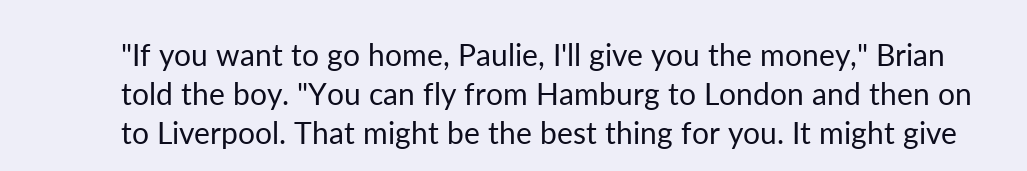"If you want to go home, Paulie, I'll give you the money," Brian told the boy. "You can fly from Hamburg to London and then on to Liverpool. That might be the best thing for you. It might give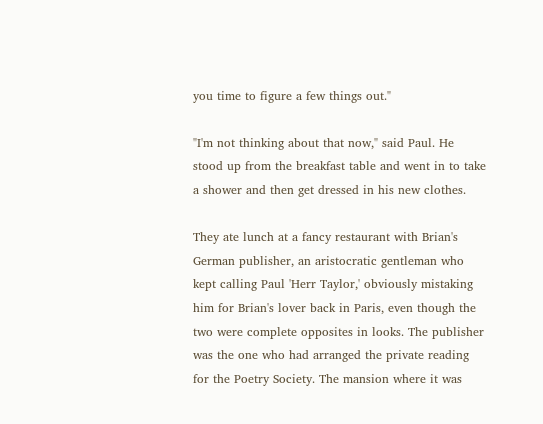you time to figure a few things out."

"I'm not thinking about that now," said Paul. He stood up from the breakfast table and went in to take a shower and then get dressed in his new clothes.

They ate lunch at a fancy restaurant with Brian's German publisher, an aristocratic gentleman who kept calling Paul 'Herr Taylor,' obviously mistaking him for Brian's lover back in Paris, even though the two were complete opposites in looks. The publisher was the one who had arranged the private reading for the Poetry Society. The mansion where it was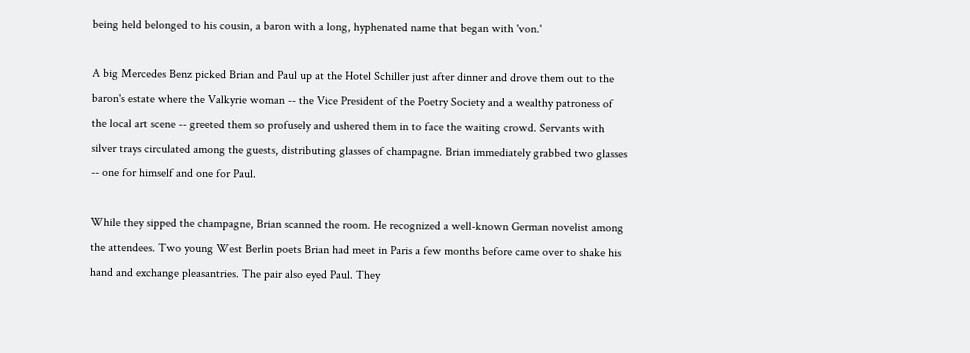being held belonged to his cousin, a baron with a long, hyphenated name that began with 'von.'

A big Mercedes Benz picked Brian and Paul up at the Hotel Schiller just after dinner and drove them out to the baron's estate where the Valkyrie woman -- the Vice President of the Poetry Society and a wealthy patroness of the local art scene -- greeted them so profusely and ushered them in to face the waiting crowd. Servants with silver trays circulated among the guests, distributing glasses of champagne. Brian immediately grabbed two glasses -- one for himself and one for Paul.

While they sipped the champagne, Brian scanned the room. He recognized a well-known German novelist among the attendees. Two young West Berlin poets Brian had meet in Paris a few months before came over to shake his hand and exchange pleasantries. The pair also eyed Paul. They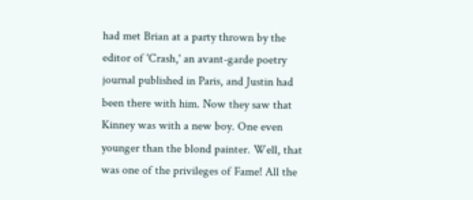had met Brian at a party thrown by the editor of 'Crash,' an avant-garde poetry journal published in Paris, and Justin had been there with him. Now they saw that Kinney was with a new boy. One even younger than the blond painter. Well, that was one of the privileges of Fame! All the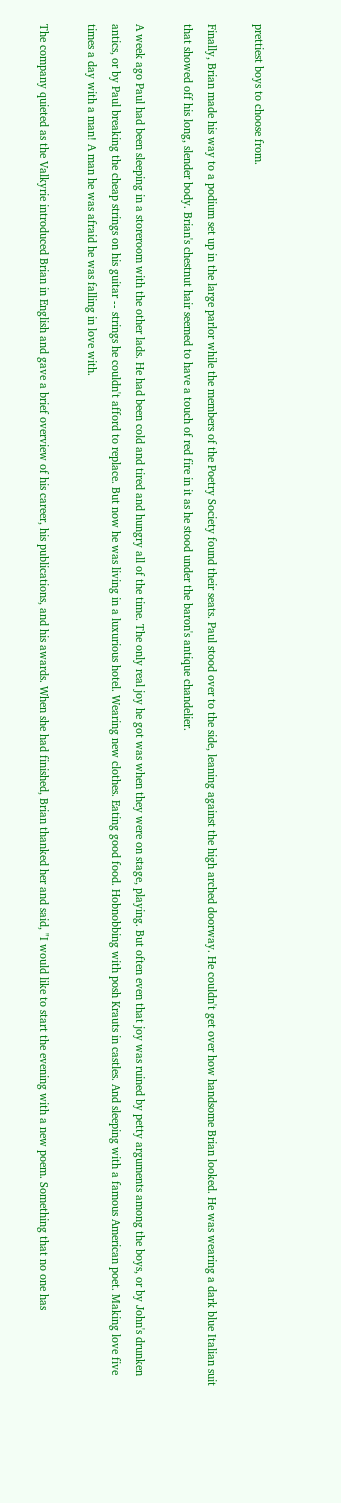prettiest boys to choose from.

Finally, Brian made his way to a podium set up in the large parlor while the members of the Poetry Society found their seats. Paul stood over to the side, leaning against the high arched doorway. He couldn't get over how handsome Brian looked. He was wearing a dark blue Italian suit that showed off his long, slender body. Brian's chestnut hair seemed to have a touch of red fire in it as he stood under the baron's antique chandelier.

A week ago Paul had been sleeping in a storeroom with the other lads. He had been cold and tired and hungry all of the time. The only real joy he got was when they were on stage, playing. But often even that joy was ruined by petty arguments among the boys, or by John's drunken antics, or by Paul breaking the cheap strings on his guitar -- strings he couldn't afford to replace. But now he was living in a luxurious hotel. Wearing new clothes. Eating good food. Hobnobbing with posh Krauts in castles. And sleeping with a famous American poet. Making love five times a day with a man! A man he was afraid he was falling in love with.

The company quieted as the Valkyrie introduced Brian in English and gave a brief overview of his career, his publications, and his awards. When she had finished, Brian thanked her and said, "I would like to start the evening with a new poem. Something that no one has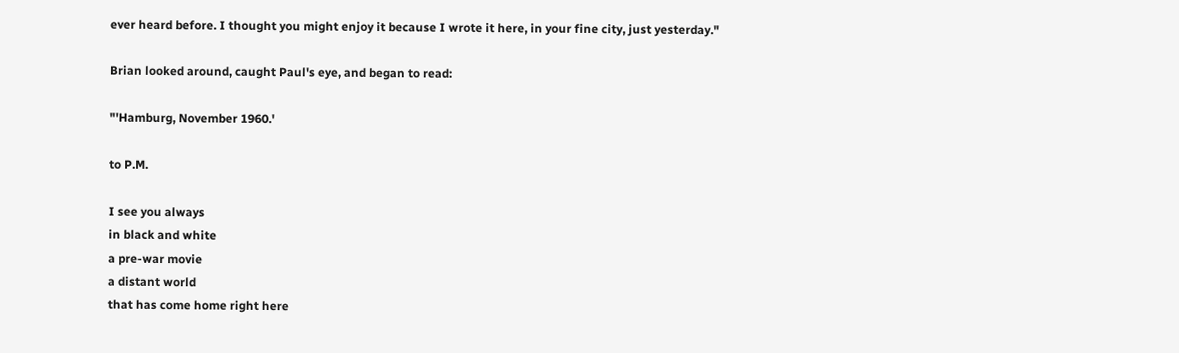ever heard before. I thought you might enjoy it because I wrote it here, in your fine city, just yesterday."

Brian looked around, caught Paul's eye, and began to read:

"'Hamburg, November 1960.'

to P.M.

I see you always
in black and white
a pre-war movie
a distant world
that has come home right here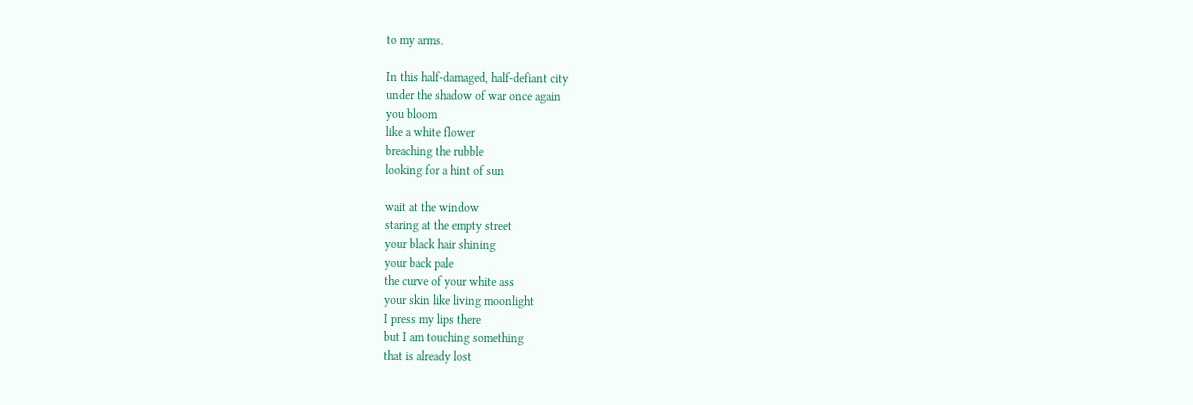to my arms.

In this half-damaged, half-defiant city
under the shadow of war once again
you bloom
like a white flower
breaching the rubble
looking for a hint of sun

wait at the window
staring at the empty street
your black hair shining
your back pale
the curve of your white ass
your skin like living moonlight
I press my lips there
but I am touching something
that is already lost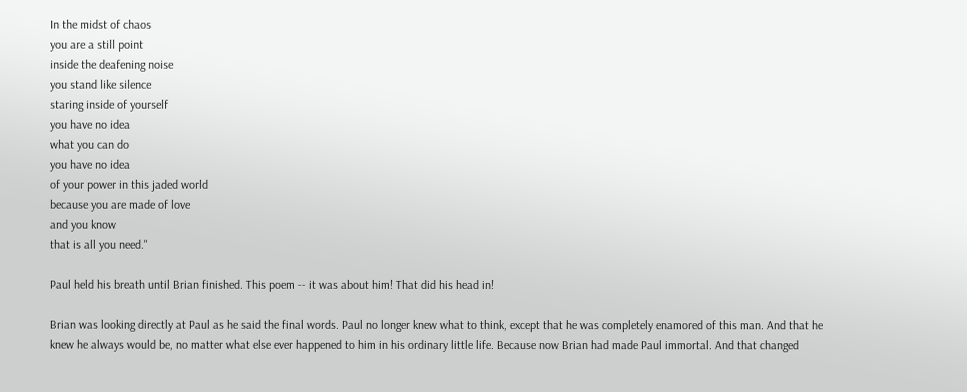In the midst of chaos
you are a still point
inside the deafening noise
you stand like silence
staring inside of yourself
you have no idea
what you can do
you have no idea
of your power in this jaded world
because you are made of love
and you know
that is all you need."

Paul held his breath until Brian finished. This poem -- it was about him! That did his head in!

Brian was looking directly at Paul as he said the final words. Paul no longer knew what to think, except that he was completely enamored of this man. And that he knew he always would be, no matter what else ever happened to him in his ordinary little life. Because now Brian had made Paul immortal. And that changed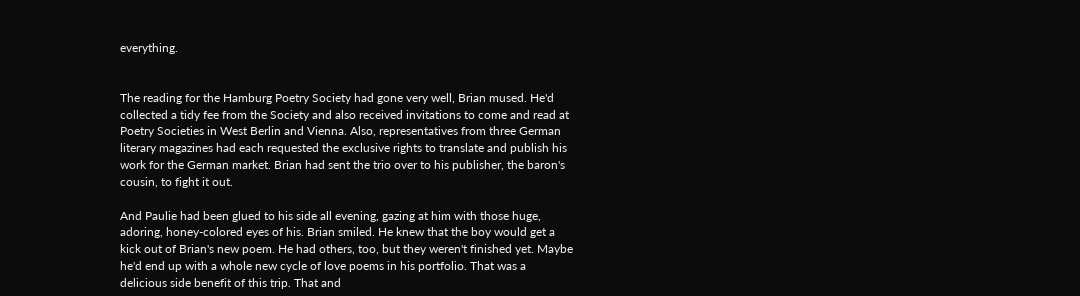everything.


The reading for the Hamburg Poetry Society had gone very well, Brian mused. He'd collected a tidy fee from the Society and also received invitations to come and read at Poetry Societies in West Berlin and Vienna. Also, representatives from three German literary magazines had each requested the exclusive rights to translate and publish his work for the German market. Brian had sent the trio over to his publisher, the baron's cousin, to fight it out.

And Paulie had been glued to his side all evening, gazing at him with those huge, adoring, honey-colored eyes of his. Brian smiled. He knew that the boy would get a kick out of Brian's new poem. He had others, too, but they weren't finished yet. Maybe he'd end up with a whole new cycle of love poems in his portfolio. That was a delicious side benefit of this trip. That and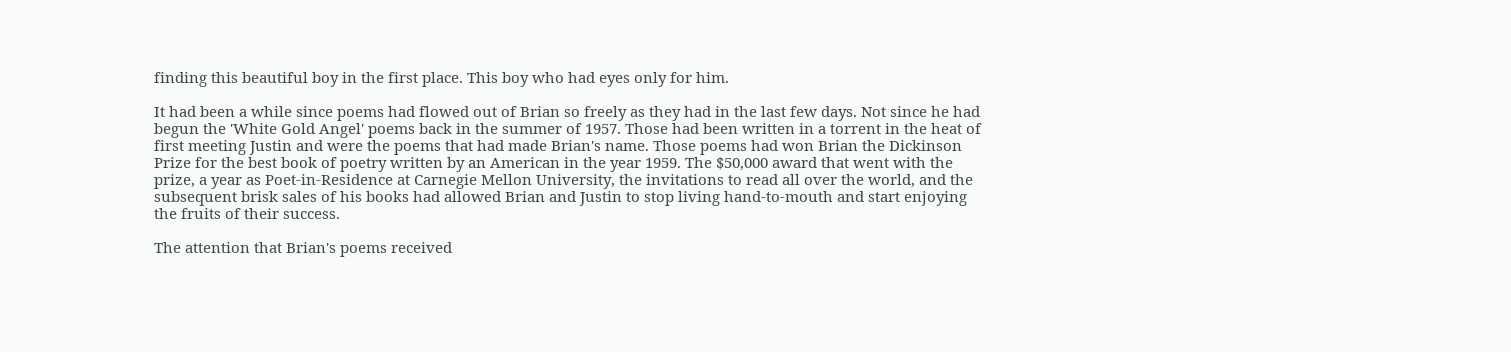finding this beautiful boy in the first place. This boy who had eyes only for him.

It had been a while since poems had flowed out of Brian so freely as they had in the last few days. Not since he had begun the 'White Gold Angel' poems back in the summer of 1957. Those had been written in a torrent in the heat of first meeting Justin and were the poems that had made Brian's name. Those poems had won Brian the Dickinson Prize for the best book of poetry written by an American in the year 1959. The $50,000 award that went with the prize, a year as Poet-in-Residence at Carnegie Mellon University, the invitations to read all over the world, and the subsequent brisk sales of his books had allowed Brian and Justin to stop living hand-to-mouth and start enjoying the fruits of their success.

The attention that Brian's poems received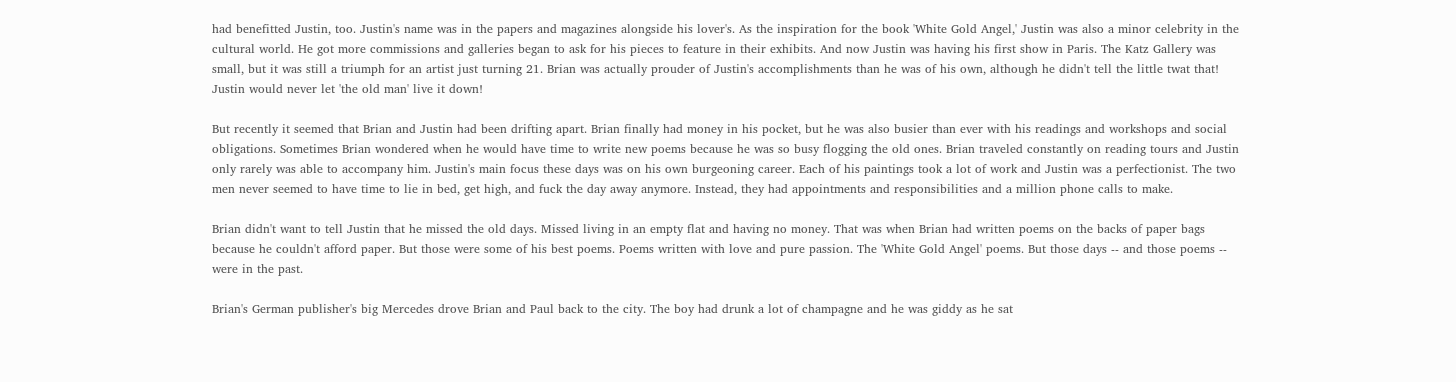had benefitted Justin, too. Justin's name was in the papers and magazines alongside his lover's. As the inspiration for the book 'White Gold Angel,' Justin was also a minor celebrity in the cultural world. He got more commissions and galleries began to ask for his pieces to feature in their exhibits. And now Justin was having his first show in Paris. The Katz Gallery was small, but it was still a triumph for an artist just turning 21. Brian was actually prouder of Justin's accomplishments than he was of his own, although he didn't tell the little twat that! Justin would never let 'the old man' live it down!

But recently it seemed that Brian and Justin had been drifting apart. Brian finally had money in his pocket, but he was also busier than ever with his readings and workshops and social obligations. Sometimes Brian wondered when he would have time to write new poems because he was so busy flogging the old ones. Brian traveled constantly on reading tours and Justin only rarely was able to accompany him. Justin's main focus these days was on his own burgeoning career. Each of his paintings took a lot of work and Justin was a perfectionist. The two men never seemed to have time to lie in bed, get high, and fuck the day away anymore. Instead, they had appointments and responsibilities and a million phone calls to make.

Brian didn't want to tell Justin that he missed the old days. Missed living in an empty flat and having no money. That was when Brian had written poems on the backs of paper bags because he couldn't afford paper. But those were some of his best poems. Poems written with love and pure passion. The 'White Gold Angel' poems. But those days -- and those poems -- were in the past.

Brian's German publisher's big Mercedes drove Brian and Paul back to the city. The boy had drunk a lot of champagne and he was giddy as he sat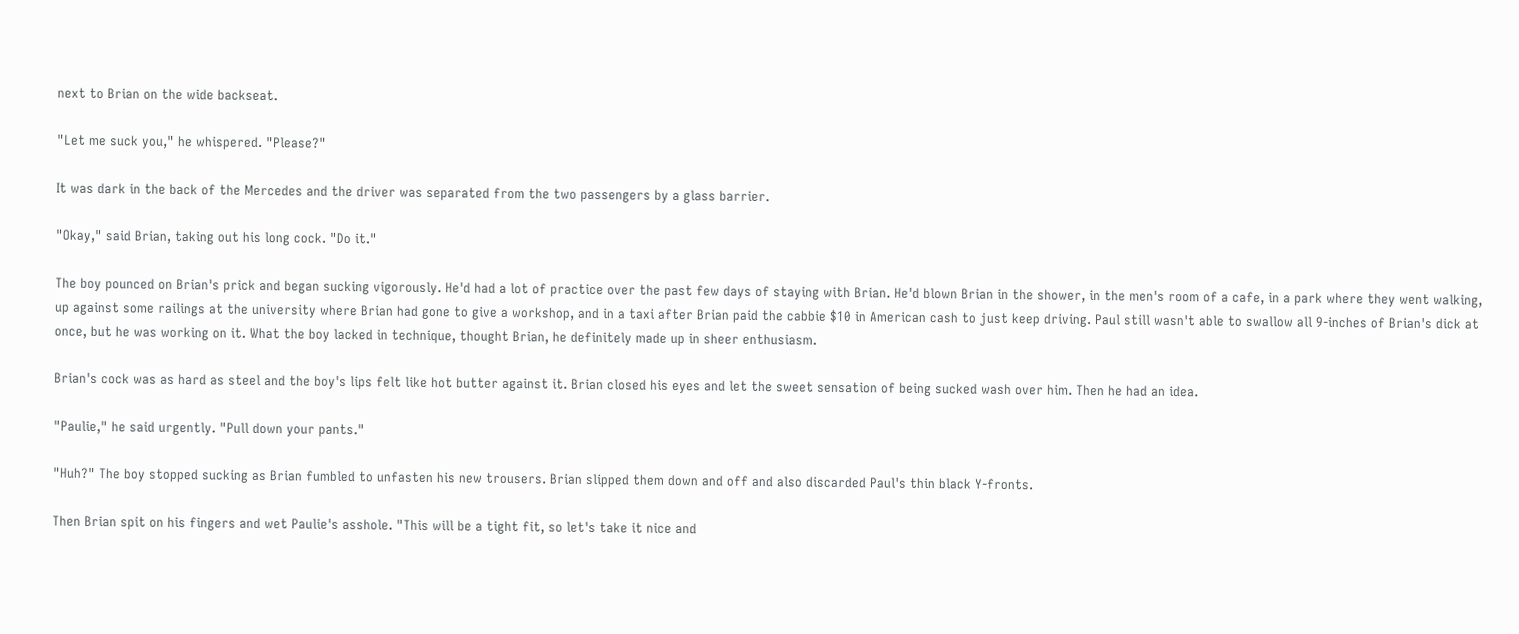next to Brian on the wide backseat.

"Let me suck you," he whispered. "Please?"

It was dark in the back of the Mercedes and the driver was separated from the two passengers by a glass barrier.

"Okay," said Brian, taking out his long cock. "Do it."

The boy pounced on Brian's prick and began sucking vigorously. He'd had a lot of practice over the past few days of staying with Brian. He'd blown Brian in the shower, in the men's room of a cafe, in a park where they went walking, up against some railings at the university where Brian had gone to give a workshop, and in a taxi after Brian paid the cabbie $10 in American cash to just keep driving. Paul still wasn't able to swallow all 9-inches of Brian's dick at once, but he was working on it. What the boy lacked in technique, thought Brian, he definitely made up in sheer enthusiasm.

Brian's cock was as hard as steel and the boy's lips felt like hot butter against it. Brian closed his eyes and let the sweet sensation of being sucked wash over him. Then he had an idea.

"Paulie," he said urgently. "Pull down your pants."

"Huh?" The boy stopped sucking as Brian fumbled to unfasten his new trousers. Brian slipped them down and off and also discarded Paul's thin black Y-fronts.

Then Brian spit on his fingers and wet Paulie's asshole. "This will be a tight fit, so let's take it nice and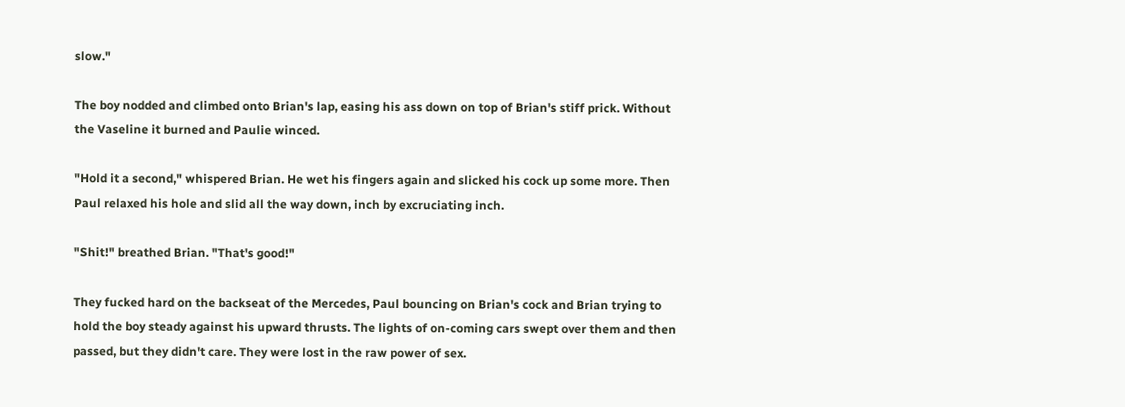slow."

The boy nodded and climbed onto Brian's lap, easing his ass down on top of Brian's stiff prick. Without the Vaseline it burned and Paulie winced.

"Hold it a second," whispered Brian. He wet his fingers again and slicked his cock up some more. Then Paul relaxed his hole and slid all the way down, inch by excruciating inch.

"Shit!" breathed Brian. "That's good!"

They fucked hard on the backseat of the Mercedes, Paul bouncing on Brian's cock and Brian trying to hold the boy steady against his upward thrusts. The lights of on-coming cars swept over them and then passed, but they didn't care. They were lost in the raw power of sex.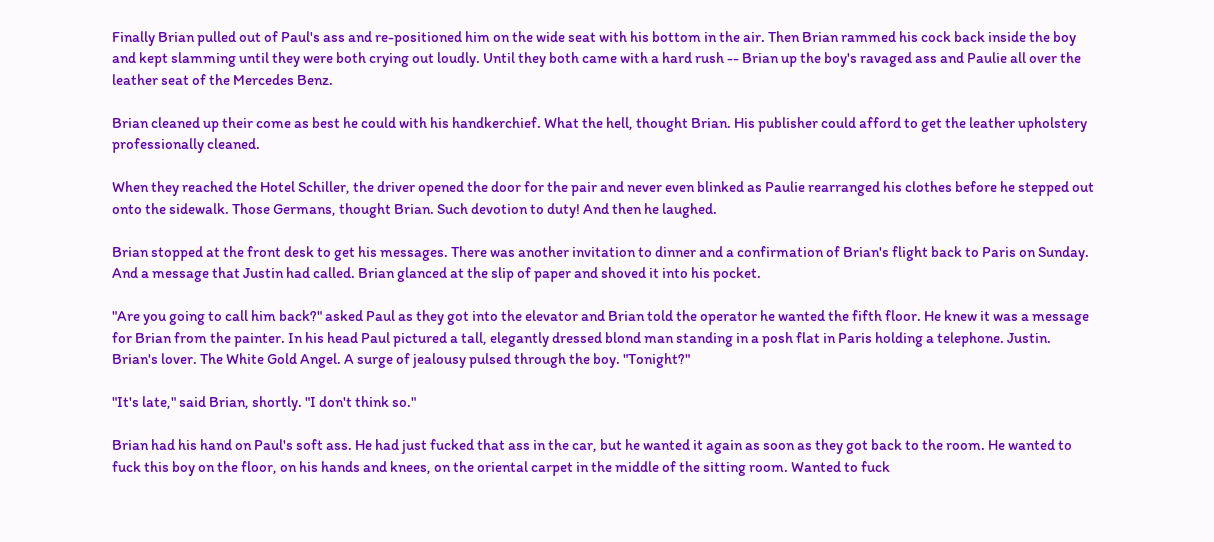Finally Brian pulled out of Paul's ass and re-positioned him on the wide seat with his bottom in the air. Then Brian rammed his cock back inside the boy and kept slamming until they were both crying out loudly. Until they both came with a hard rush -- Brian up the boy's ravaged ass and Paulie all over the leather seat of the Mercedes Benz.

Brian cleaned up their come as best he could with his handkerchief. What the hell, thought Brian. His publisher could afford to get the leather upholstery professionally cleaned.

When they reached the Hotel Schiller, the driver opened the door for the pair and never even blinked as Paulie rearranged his clothes before he stepped out onto the sidewalk. Those Germans, thought Brian. Such devotion to duty! And then he laughed.

Brian stopped at the front desk to get his messages. There was another invitation to dinner and a confirmation of Brian's flight back to Paris on Sunday. And a message that Justin had called. Brian glanced at the slip of paper and shoved it into his pocket.

"Are you going to call him back?" asked Paul as they got into the elevator and Brian told the operator he wanted the fifth floor. He knew it was a message for Brian from the painter. In his head Paul pictured a tall, elegantly dressed blond man standing in a posh flat in Paris holding a telephone. Justin. Brian's lover. The White Gold Angel. A surge of jealousy pulsed through the boy. "Tonight?"

"It's late," said Brian, shortly. "I don't think so."

Brian had his hand on Paul's soft ass. He had just fucked that ass in the car, but he wanted it again as soon as they got back to the room. He wanted to fuck this boy on the floor, on his hands and knees, on the oriental carpet in the middle of the sitting room. Wanted to fuck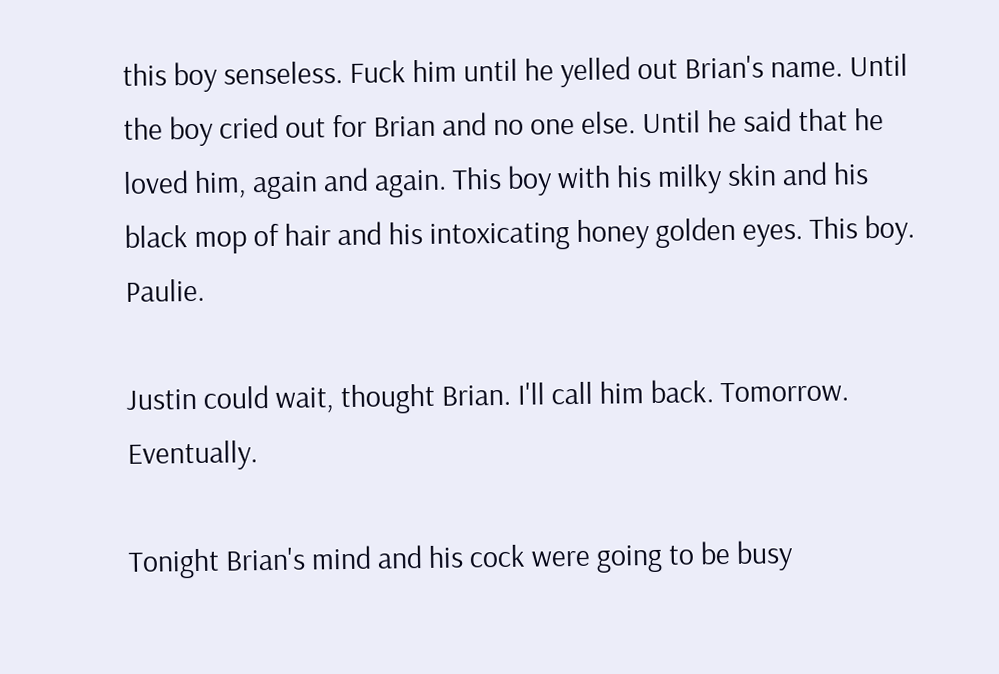this boy senseless. Fuck him until he yelled out Brian's name. Until the boy cried out for Brian and no one else. Until he said that he loved him, again and again. This boy with his milky skin and his black mop of hair and his intoxicating honey golden eyes. This boy. Paulie.

Justin could wait, thought Brian. I'll call him back. Tomorrow. Eventually.

Tonight Brian's mind and his cock were going to be busy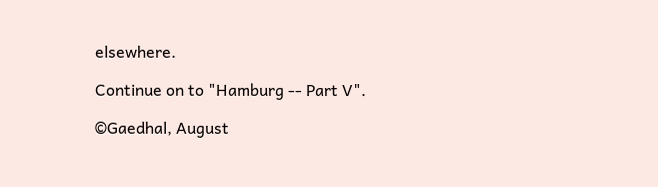elsewhere.

Continue on to "Hamburg -- Part V".

©Gaedhal, August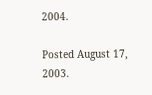2004.

Posted August 17, 2003.